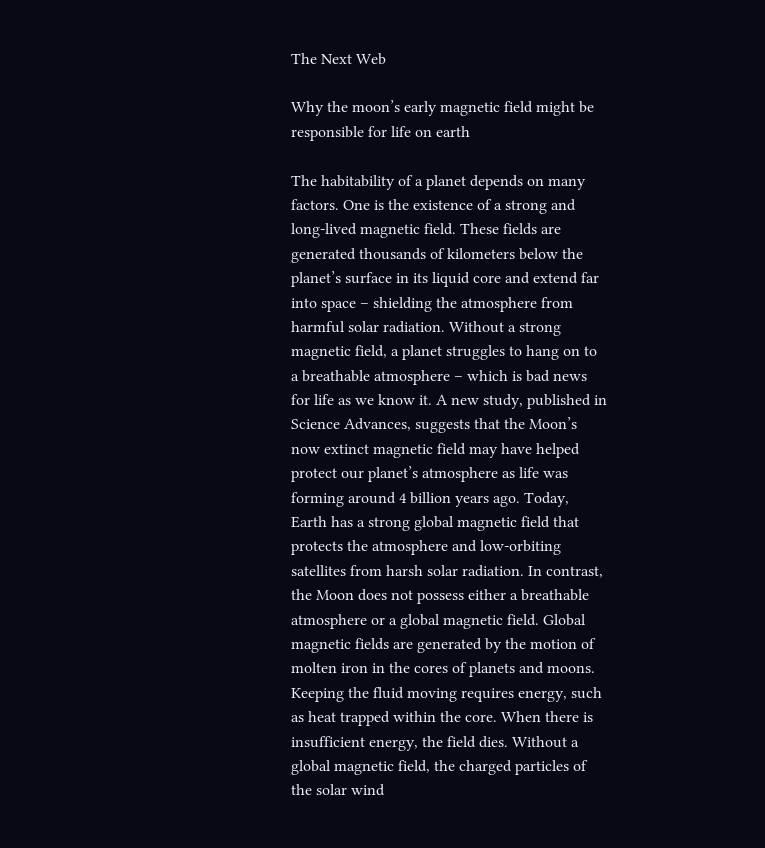The Next Web

Why the moon’s early magnetic field might be responsible for life on earth

The habitability of a planet depends on many factors. One is the existence of a strong and long-lived magnetic field. These fields are generated thousands of kilometers below the planet’s surface in its liquid core and extend far into space – shielding the atmosphere from harmful solar radiation. Without a strong magnetic field, a planet struggles to hang on to a breathable atmosphere – which is bad news for life as we know it. A new study, published in Science Advances, suggests that the Moon’s now extinct magnetic field may have helped protect our planet’s atmosphere as life was forming around 4 billion years ago. Today, Earth has a strong global magnetic field that protects the atmosphere and low-orbiting satellites from harsh solar radiation. In contrast, the Moon does not possess either a breathable atmosphere or a global magnetic field. Global magnetic fields are generated by the motion of molten iron in the cores of planets and moons. Keeping the fluid moving requires energy, such as heat trapped within the core. When there is insufficient energy, the field dies. Without a global magnetic field, the charged particles of the solar wind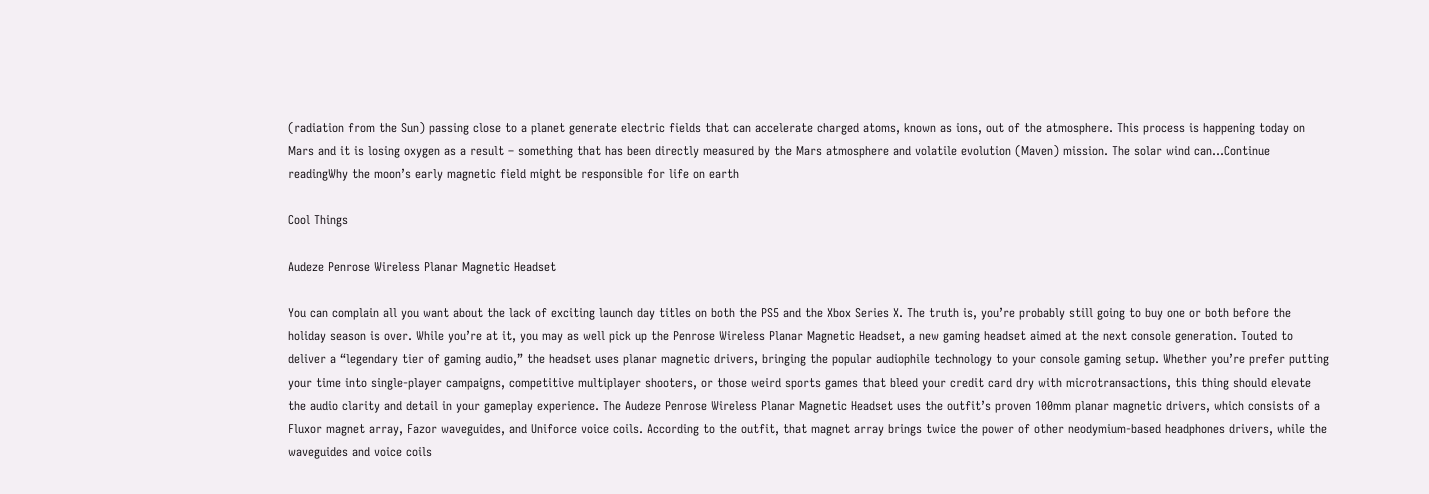(radiation from the Sun) passing close to a planet generate electric fields that can accelerate charged atoms, known as ions, out of the atmosphere. This process is happening today on Mars and it is losing oxygen as a result – something that has been directly measured by the Mars atmosphere and volatile evolution (Maven) mission. The solar wind can…Continue readingWhy the moon’s early magnetic field might be responsible for life on earth

Cool Things

Audeze Penrose Wireless Planar Magnetic Headset

You can complain all you want about the lack of exciting launch day titles on both the PS5 and the Xbox Series X. The truth is, you’re probably still going to buy one or both before the holiday season is over. While you’re at it, you may as well pick up the Penrose Wireless Planar Magnetic Headset, a new gaming headset aimed at the next console generation. Touted to deliver a “legendary tier of gaming audio,” the headset uses planar magnetic drivers, bringing the popular audiophile technology to your console gaming setup. Whether you’re prefer putting your time into single-player campaigns, competitive multiplayer shooters, or those weird sports games that bleed your credit card dry with microtransactions, this thing should elevate the audio clarity and detail in your gameplay experience. The Audeze Penrose Wireless Planar Magnetic Headset uses the outfit’s proven 100mm planar magnetic drivers, which consists of a Fluxor magnet array, Fazor waveguides, and Uniforce voice coils. According to the outfit, that magnet array brings twice the power of other neodymium-based headphones drivers, while the waveguides and voice coils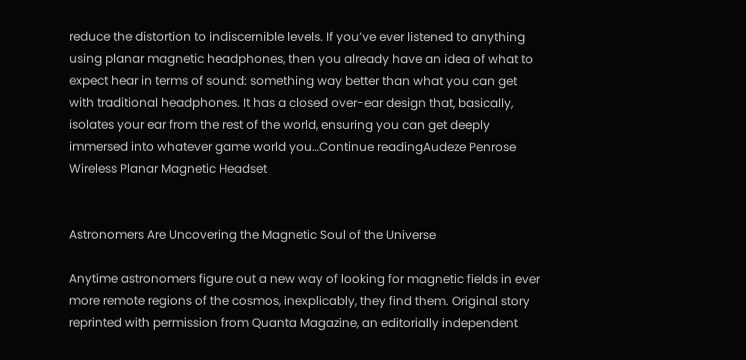reduce the distortion to indiscernible levels. If you’ve ever listened to anything using planar magnetic headphones, then you already have an idea of what to expect hear in terms of sound: something way better than what you can get with traditional headphones. It has a closed over-ear design that, basically, isolates your ear from the rest of the world, ensuring you can get deeply immersed into whatever game world you…Continue readingAudeze Penrose Wireless Planar Magnetic Headset


Astronomers Are Uncovering the Magnetic Soul of the Universe

Anytime astronomers figure out a new way of looking for magnetic fields in ever more remote regions of the cosmos, inexplicably, they find them. Original story reprinted with permission from Quanta Magazine, an editorially independent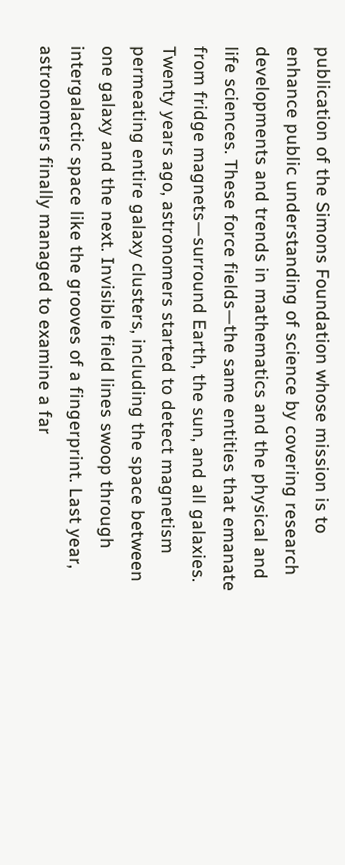publication of the Simons Foundation whose mission is to enhance public understanding of science by covering research developments and trends in mathematics and the physical and life sciences. These force fields—the same entities that emanate from fridge magnets—surround Earth, the sun, and all galaxies. Twenty years ago, astronomers started to detect magnetism permeating entire galaxy clusters, including the space between one galaxy and the next. Invisible field lines swoop through intergalactic space like the grooves of a fingerprint. Last year, astronomers finally managed to examine a far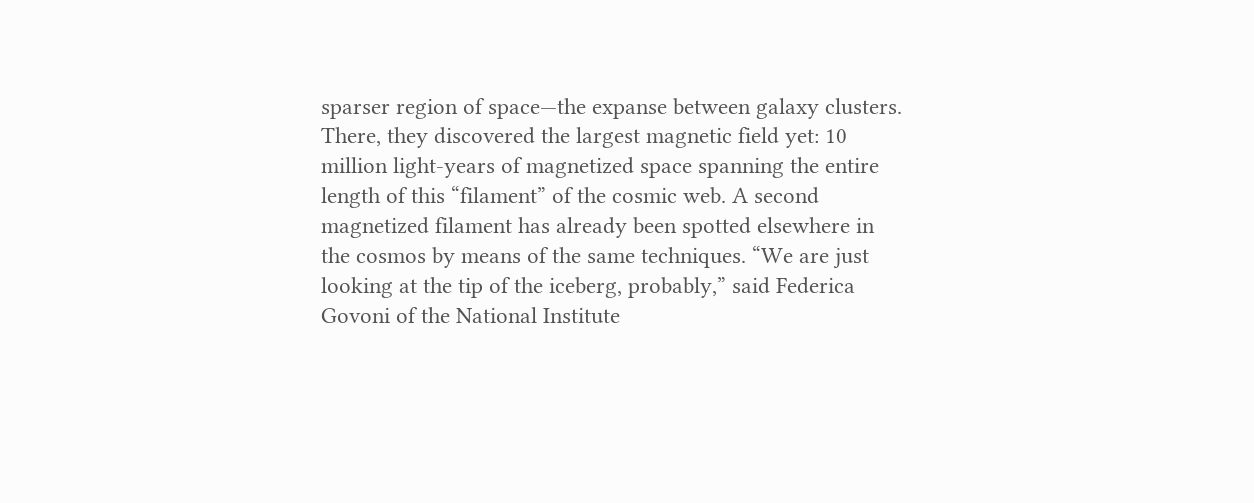sparser region of space—the expanse between galaxy clusters. There, they discovered the largest magnetic field yet: 10 million light-years of magnetized space spanning the entire length of this “filament” of the cosmic web. A second magnetized filament has already been spotted elsewhere in the cosmos by means of the same techniques. “We are just looking at the tip of the iceberg, probably,” said Federica Govoni of the National Institute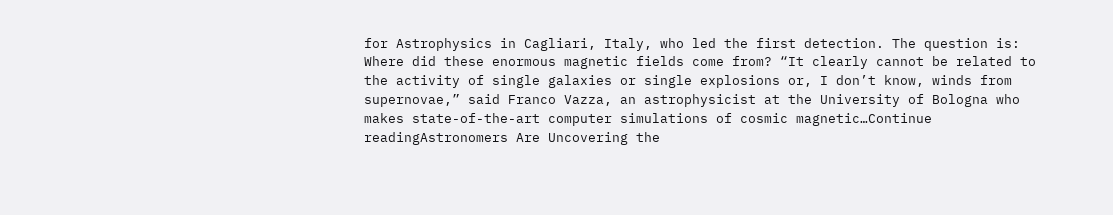for Astrophysics in Cagliari, Italy, who led the first detection. The question is: Where did these enormous magnetic fields come from? “It clearly cannot be related to the activity of single galaxies or single explosions or, I don’t know, winds from supernovae,” said Franco Vazza, an astrophysicist at the University of Bologna who makes state-of-the-art computer simulations of cosmic magnetic…Continue readingAstronomers Are Uncovering the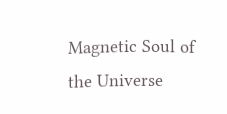Magnetic Soul of the Universe